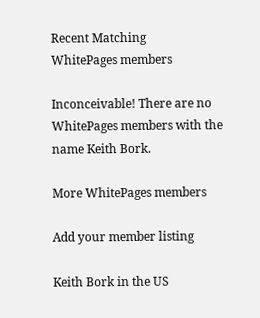Recent Matching
WhitePages members

Inconceivable! There are no WhitePages members with the name Keith Bork.

More WhitePages members

Add your member listing

Keith Bork in the US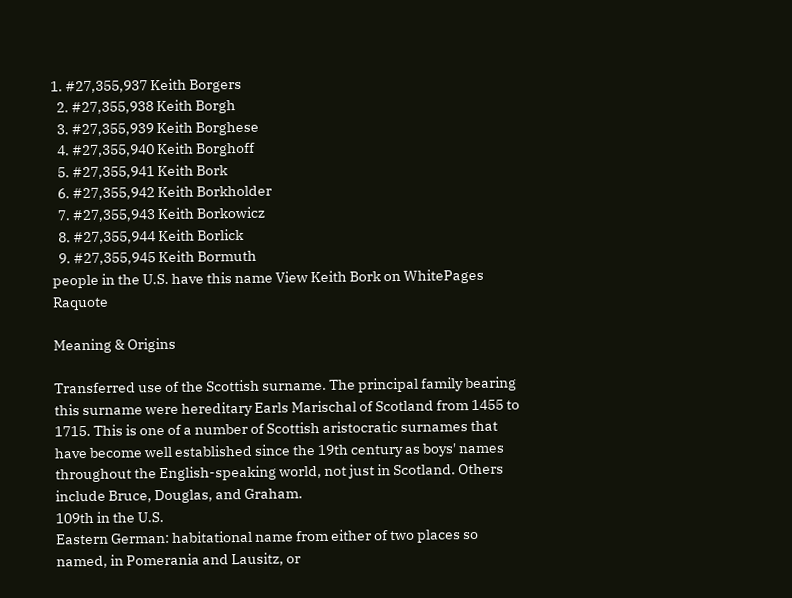1. #27,355,937 Keith Borgers
  2. #27,355,938 Keith Borgh
  3. #27,355,939 Keith Borghese
  4. #27,355,940 Keith Borghoff
  5. #27,355,941 Keith Bork
  6. #27,355,942 Keith Borkholder
  7. #27,355,943 Keith Borkowicz
  8. #27,355,944 Keith Borlick
  9. #27,355,945 Keith Bormuth
people in the U.S. have this name View Keith Bork on WhitePages Raquote

Meaning & Origins

Transferred use of the Scottish surname. The principal family bearing this surname were hereditary Earls Marischal of Scotland from 1455 to 1715. This is one of a number of Scottish aristocratic surnames that have become well established since the 19th century as boys' names throughout the English-speaking world, not just in Scotland. Others include Bruce, Douglas, and Graham.
109th in the U.S.
Eastern German: habitational name from either of two places so named, in Pomerania and Lausitz, or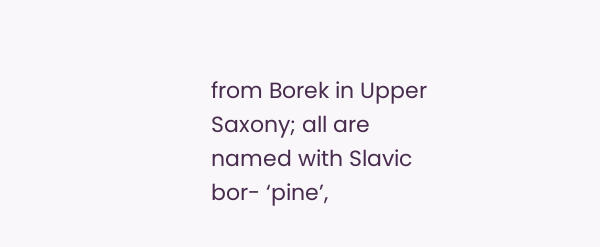from Borek in Upper Saxony; all are named with Slavic bor- ‘pine’,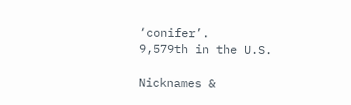‘conifer’.
9,579th in the U.S.

Nicknames &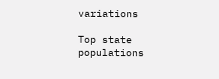variations

Top state populations